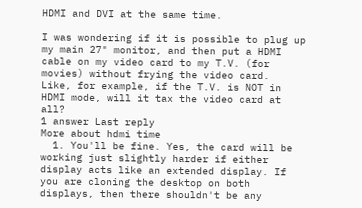HDMI and DVI at the same time.

I was wondering if it is possible to plug up my main 27" monitor, and then put a HDMI cable on my video card to my T.V. (for movies) without frying the video card.
Like, for example, if the T.V. is NOT in HDMI mode, will it tax the video card at all?
1 answer Last reply
More about hdmi time
  1. You'll be fine. Yes, the card will be working just slightly harder if either display acts like an extended display. If you are cloning the desktop on both displays, then there shouldn't be any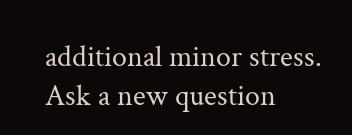additional minor stress.
Ask a new question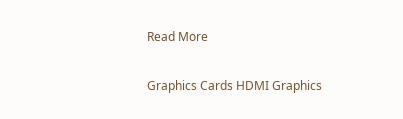Read More

Graphics Cards HDMI Graphics